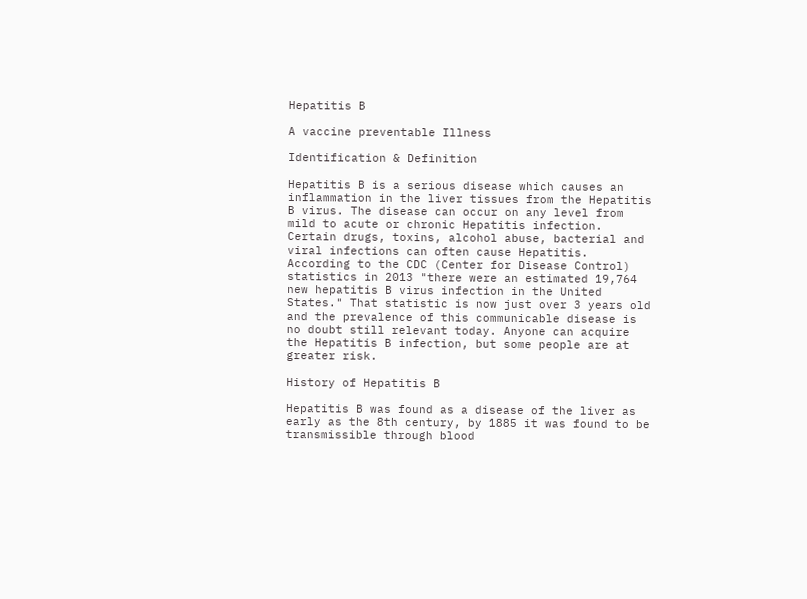Hepatitis B

A vaccine preventable Illness

Identification & Definition

Hepatitis B is a serious disease which causes an inflammation in the liver tissues from the Hepatitis B virus. The disease can occur on any level from mild to acute or chronic Hepatitis infection. Certain drugs, toxins, alcohol abuse, bacterial and viral infections can often cause Hepatitis. According to the CDC (Center for Disease Control) statistics in 2013 "there were an estimated 19,764 new hepatitis B virus infection in the United States." That statistic is now just over 3 years old and the prevalence of this communicable disease is no doubt still relevant today. Anyone can acquire the Hepatitis B infection, but some people are at greater risk.

History of Hepatitis B

Hepatitis B was found as a disease of the liver as early as the 8th century, by 1885 it was found to be transmissible through blood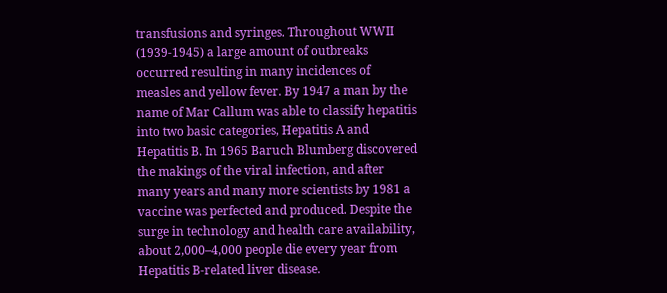transfusions and syringes. Throughout WWII (1939-1945) a large amount of outbreaks occurred resulting in many incidences of measles and yellow fever. By 1947 a man by the name of Mar Callum was able to classify hepatitis into two basic categories, Hepatitis A and Hepatitis B. In 1965 Baruch Blumberg discovered the makings of the viral infection, and after many years and many more scientists by 1981 a vaccine was perfected and produced. Despite the surge in technology and health care availability, about 2,000–4,000 people die every year from Hepatitis B-related liver disease.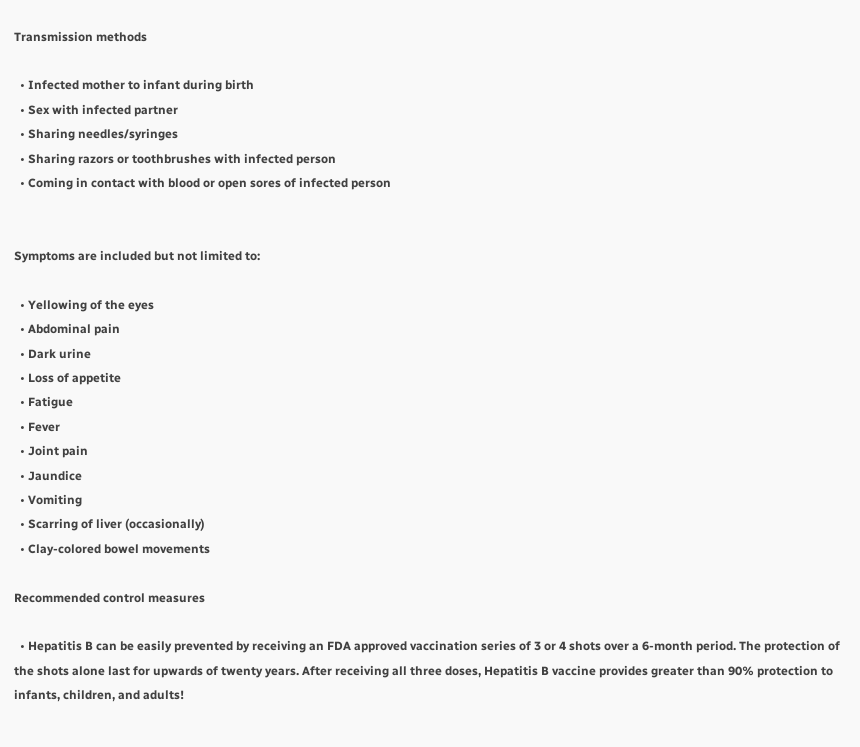Transmission methods

  • Infected mother to infant during birth
  • Sex with infected partner
  • Sharing needles/syringes
  • Sharing razors or toothbrushes with infected person
  • Coming in contact with blood or open sores of infected person


Symptoms are included but not limited to:

  • Yellowing of the eyes
  • Abdominal pain
  • Dark urine
  • Loss of appetite
  • Fatigue
  • Fever
  • Joint pain
  • Jaundice
  • Vomiting
  • Scarring of liver (occasionally)
  • Clay-colored bowel movements

Recommended control measures

  • Hepatitis B can be easily prevented by receiving an FDA approved vaccination series of 3 or 4 shots over a 6-month period. The protection of the shots alone last for upwards of twenty years. After receiving all three doses, Hepatitis B vaccine provides greater than 90% protection to infants, children, and adults!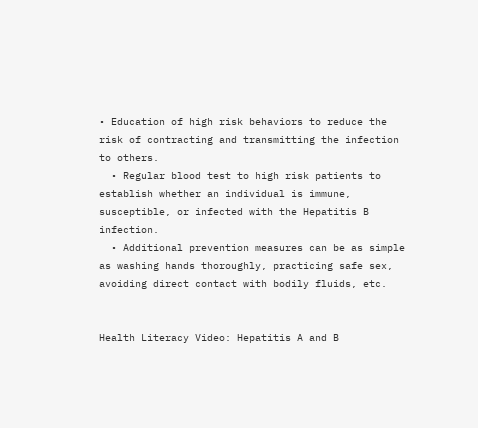• Education of high risk behaviors to reduce the risk of contracting and transmitting the infection to others.
  • Regular blood test to high risk patients to establish whether an individual is immune, susceptible, or infected with the Hepatitis B infection.
  • Additional prevention measures can be as simple as washing hands thoroughly, practicing safe sex, avoiding direct contact with bodily fluids, etc.


Health Literacy Video: Hepatitis A and B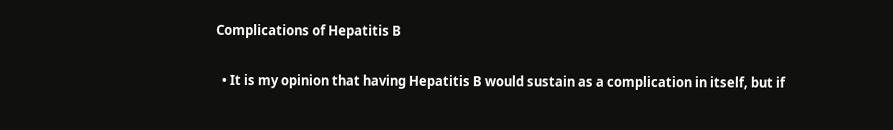Complications of Hepatitis B

  • It is my opinion that having Hepatitis B would sustain as a complication in itself, but if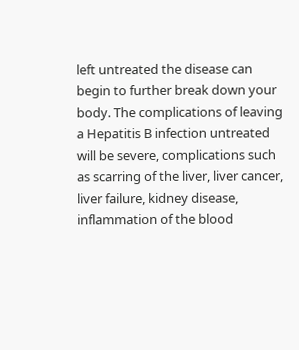left untreated the disease can begin to further break down your body. The complications of leaving a Hepatitis B infection untreated will be severe, complications such as scarring of the liver, liver cancer, liver failure, kidney disease, inflammation of the blood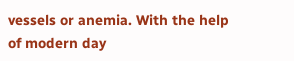vessels or anemia. With the help of modern day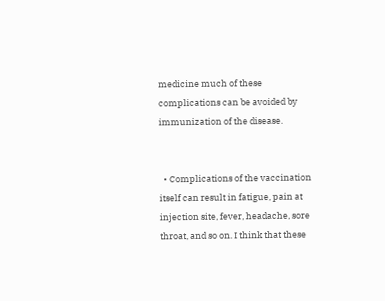medicine much of these complications can be avoided by immunization of the disease.


  • Complications of the vaccination itself can result in fatigue, pain at injection site, fever, headache, sore throat, and so on. I think that these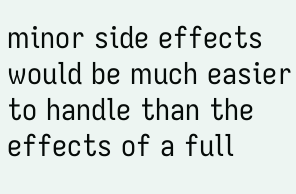minor side effects would be much easier to handle than the effects of a full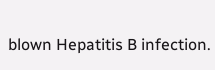blown Hepatitis B infection.